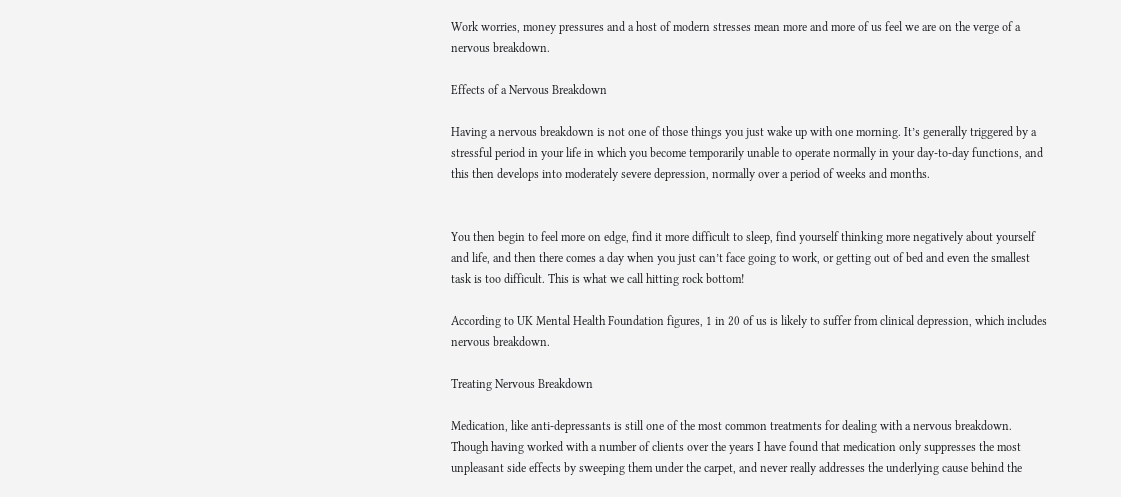Work worries, money pressures and a host of modern stresses mean more and more of us feel we are on the verge of a nervous breakdown.

Effects of a Nervous Breakdown

Having a nervous breakdown is not one of those things you just wake up with one morning. It’s generally triggered by a stressful period in your life in which you become temporarily unable to operate normally in your day-to-day functions, and this then develops into moderately severe depression, normally over a period of weeks and months.


You then begin to feel more on edge, find it more difficult to sleep, find yourself thinking more negatively about yourself and life, and then there comes a day when you just can’t face going to work, or getting out of bed and even the smallest task is too difficult. This is what we call hitting rock bottom!

According to UK Mental Health Foundation figures, 1 in 20 of us is likely to suffer from clinical depression, which includes nervous breakdown.

Treating Nervous Breakdown

Medication, like anti-depressants is still one of the most common treatments for dealing with a nervous breakdown. Though having worked with a number of clients over the years I have found that medication only suppresses the most unpleasant side effects by sweeping them under the carpet, and never really addresses the underlying cause behind the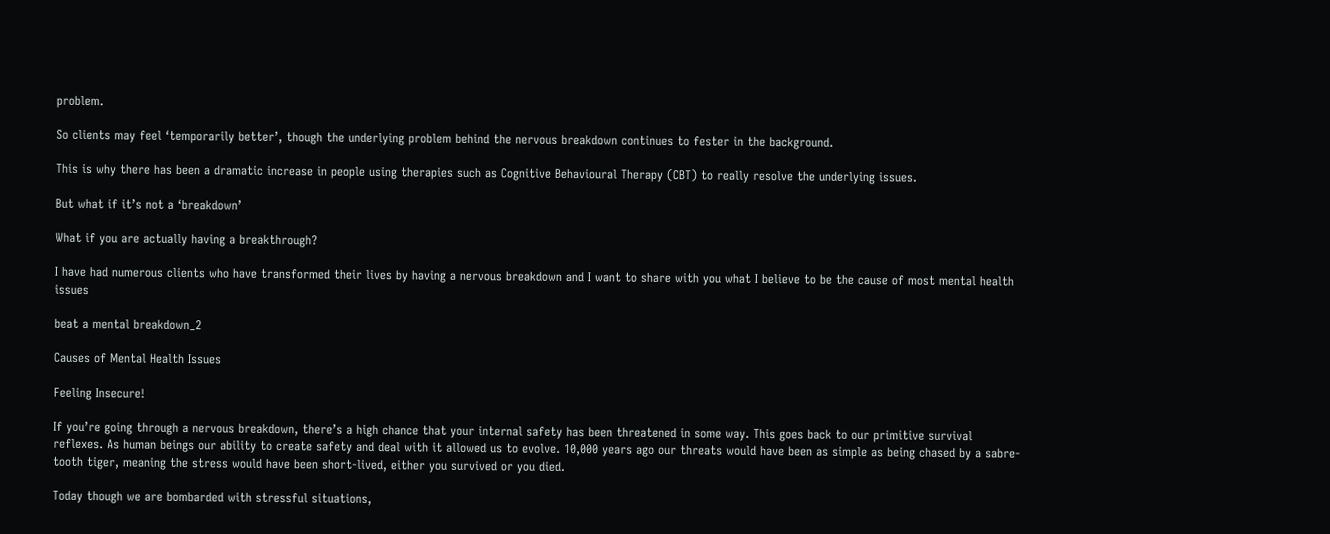problem.

So clients may feel ‘temporarily better’, though the underlying problem behind the nervous breakdown continues to fester in the background.

This is why there has been a dramatic increase in people using therapies such as Cognitive Behavioural Therapy (CBT) to really resolve the underlying issues.

But what if it’s not a ‘breakdown’

What if you are actually having a breakthrough?

I have had numerous clients who have transformed their lives by having a nervous breakdown and I want to share with you what I believe to be the cause of most mental health issues

beat a mental breakdown_2

Causes of Mental Health Issues

Feeling Insecure!

If you’re going through a nervous breakdown, there’s a high chance that your internal safety has been threatened in some way. This goes back to our primitive survival reflexes. As human beings our ability to create safety and deal with it allowed us to evolve. 10,000 years ago our threats would have been as simple as being chased by a sabre-tooth tiger, meaning the stress would have been short-lived, either you survived or you died.

Today though we are bombarded with stressful situations,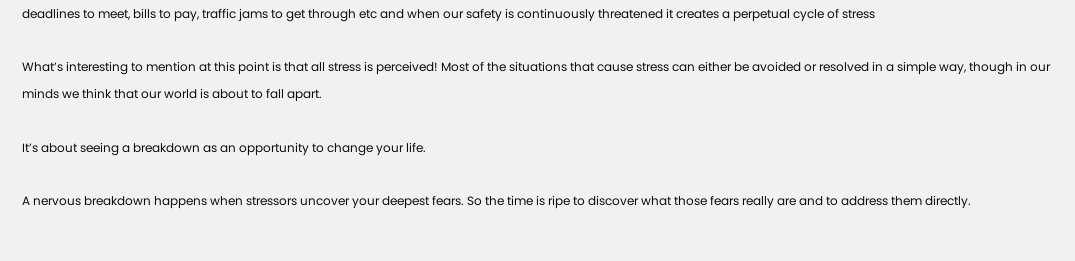deadlines to meet, bills to pay, traffic jams to get through etc and when our safety is continuously threatened it creates a perpetual cycle of stress

What’s interesting to mention at this point is that all stress is perceived! Most of the situations that cause stress can either be avoided or resolved in a simple way, though in our minds we think that our world is about to fall apart.

It’s about seeing a breakdown as an opportunity to change your life.

A nervous breakdown happens when stressors uncover your deepest fears. So the time is ripe to discover what those fears really are and to address them directly.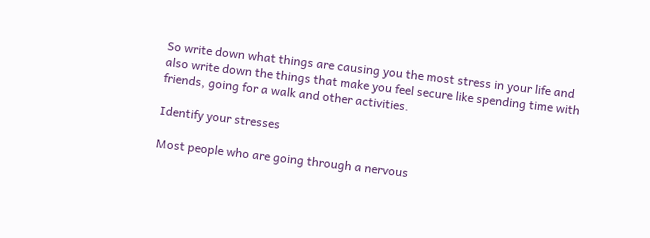So write down what things are causing you the most stress in your life and also write down the things that make you feel secure like spending time with friends, going for a walk and other activities.

Identify your stresses

Most people who are going through a nervous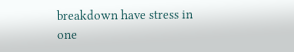breakdown have stress in one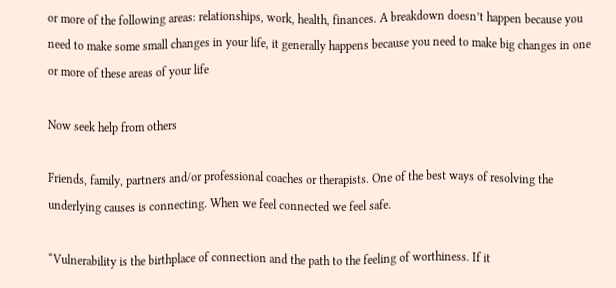or more of the following areas: relationships, work, health, finances. A breakdown doesn’t happen because you need to make some small changes in your life, it generally happens because you need to make big changes in one or more of these areas of your life

Now seek help from others

Friends, family, partners and/or professional coaches or therapists. One of the best ways of resolving the underlying causes is connecting. When we feel connected we feel safe.

“Vulnerability is the birthplace of connection and the path to the feeling of worthiness. If it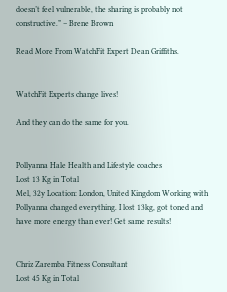doesn’t feel vulnerable, the sharing is probably not constructive.” – Brene Brown

Read More From WatchFit Expert Dean Griffiths.


WatchFit Experts change lives!

And they can do the same for you.


Pollyanna Hale Health and Lifestyle coaches
Lost 13 Kg in Total
Mel, 32y Location: London, United Kingdom Working with Pollyanna changed everything. I lost 13kg, got toned and have more energy than ever! Get same results!


Chriz Zaremba Fitness Consultant
Lost 45 Kg in Total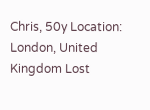Chris, 50y Location: London, United Kingdom Lost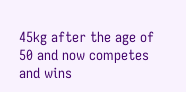45kg after the age of 50 and now competes and wins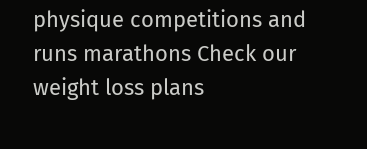physique competitions and runs marathons Check our weight loss plans